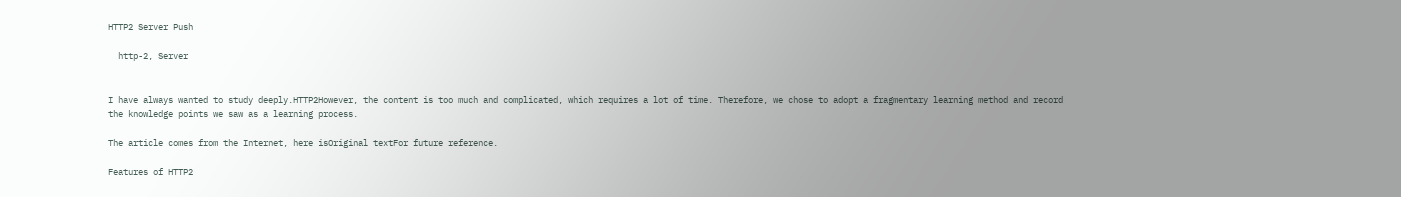HTTP2 Server Push

  http-2, Server


I have always wanted to study deeply.HTTP2However, the content is too much and complicated, which requires a lot of time. Therefore, we chose to adopt a fragmentary learning method and record the knowledge points we saw as a learning process.

The article comes from the Internet, here isOriginal textFor future reference.

Features of HTTP2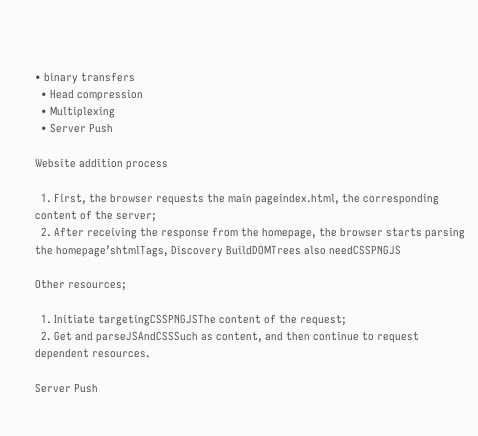• binary transfers
  • Head compression
  • Multiplexing
  • Server Push

Website addition process

  1. First, the browser requests the main pageindex.html, the corresponding content of the server;
  2. After receiving the response from the homepage, the browser starts parsing the homepage’shtmlTags, Discovery BuildDOMTrees also needCSSPNGJS

Other resources;

  1. Initiate targetingCSSPNGJSThe content of the request;
  2. Get and parseJSAndCSSSuch as content, and then continue to request dependent resources.

Server Push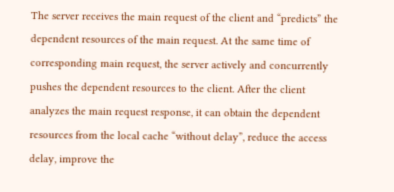The server receives the main request of the client and “predicts” the dependent resources of the main request. At the same time of corresponding main request, the server actively and concurrently pushes the dependent resources to the client. After the client analyzes the main request response, it can obtain the dependent resources from the local cache “without delay”, reduce the access delay, improve the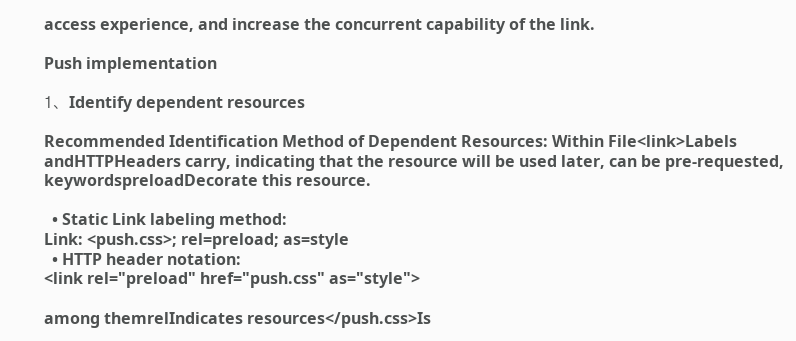access experience, and increase the concurrent capability of the link.

Push implementation

1、Identify dependent resources

Recommended Identification Method of Dependent Resources: Within File<link>Labels andHTTPHeaders carry, indicating that the resource will be used later, can be pre-requested, keywordspreloadDecorate this resource.

  • Static Link labeling method:
Link: <push.css>; rel=preload; as=style
  • HTTP header notation:
<link rel="preload" href="push.css" as="style">

among themrelIndicates resources</push.css>Is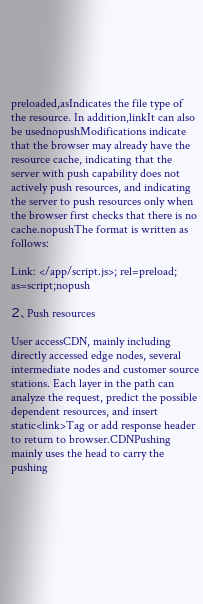preloaded,asIndicates the file type of the resource. In addition,linkIt can also be usednopushModifications indicate that the browser may already have the resource cache, indicating that the server with push capability does not actively push resources, and indicating the server to push resources only when the browser first checks that there is no cache.nopushThe format is written as follows:

Link: </app/script.js>; rel=preload; as=script;nopush

2、Push resources

User accessCDN, mainly including directly accessed edge nodes, several intermediate nodes and customer source stations. Each layer in the path can analyze the request, predict the possible dependent resources, and insert static<link>Tag or add response header to return to browser.CDNPushing mainly uses the head to carry the pushing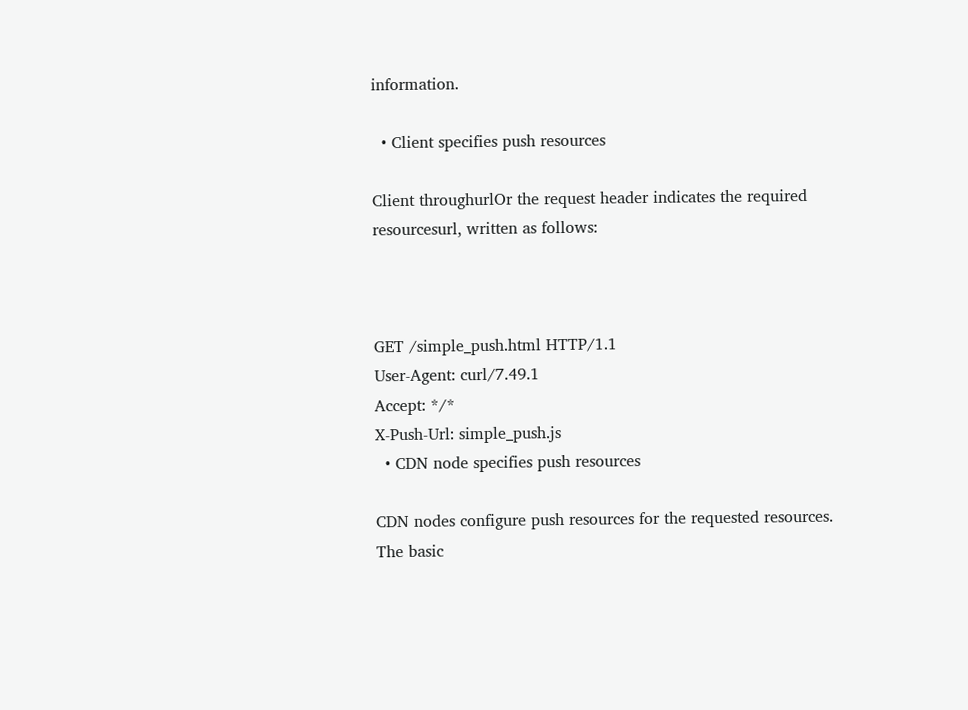information.

  • Client specifies push resources

Client throughurlOr the request header indicates the required resourcesurl, written as follows:



GET /simple_push.html HTTP/1.1
User-Agent: curl/7.49.1
Accept: */*
X-Push-Url: simple_push.js
  • CDN node specifies push resources

CDN nodes configure push resources for the requested resources. The basic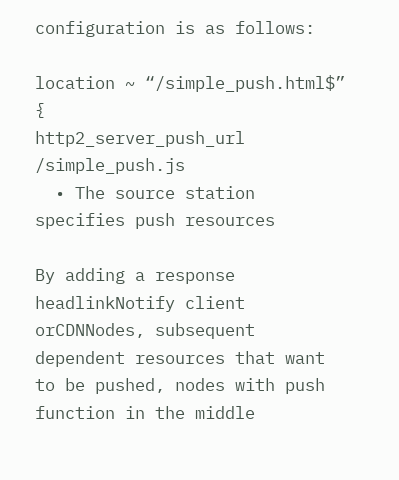configuration is as follows:

location ~ “/simple_push.html$” {
http2_server_push_url /simple_push.js
  • The source station specifies push resources

By adding a response headlinkNotify client orCDNNodes, subsequent dependent resources that want to be pushed, nodes with push function in the middle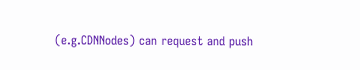(e.g.CDNNodes) can request and push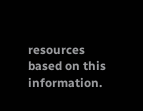resources based on this information.